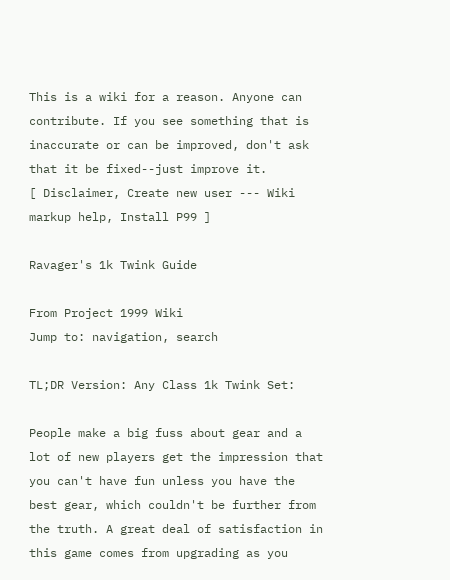This is a wiki for a reason. Anyone can contribute. If you see something that is inaccurate or can be improved, don't ask that it be fixed--just improve it.
[ Disclaimer, Create new user --- Wiki markup help, Install P99 ]

Ravager's 1k Twink Guide

From Project 1999 Wiki
Jump to: navigation, search

TL;DR Version: Any Class 1k Twink Set:

People make a big fuss about gear and a lot of new players get the impression that you can't have fun unless you have the best gear, which couldn't be further from the truth. A great deal of satisfaction in this game comes from upgrading as you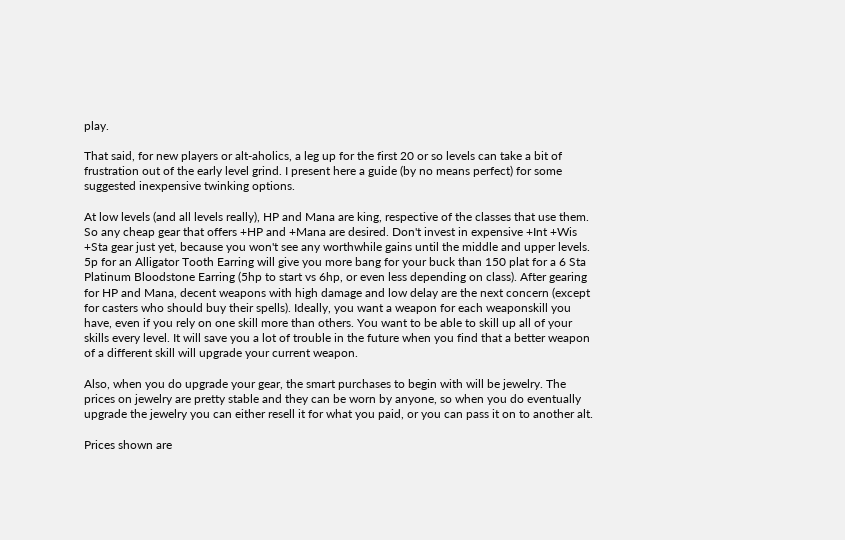play.

That said, for new players or alt-aholics, a leg up for the first 20 or so levels can take a bit of frustration out of the early level grind. I present here a guide (by no means perfect) for some suggested inexpensive twinking options.

At low levels (and all levels really), HP and Mana are king, respective of the classes that use them. So any cheap gear that offers +HP and +Mana are desired. Don't invest in expensive +Int +Wis +Sta gear just yet, because you won't see any worthwhile gains until the middle and upper levels. 5p for an Alligator Tooth Earring will give you more bang for your buck than 150 plat for a 6 Sta Platinum Bloodstone Earring (5hp to start vs 6hp, or even less depending on class). After gearing for HP and Mana, decent weapons with high damage and low delay are the next concern (except for casters who should buy their spells). Ideally, you want a weapon for each weaponskill you have, even if you rely on one skill more than others. You want to be able to skill up all of your skills every level. It will save you a lot of trouble in the future when you find that a better weapon of a different skill will upgrade your current weapon.

Also, when you do upgrade your gear, the smart purchases to begin with will be jewelry. The prices on jewelry are pretty stable and they can be worn by anyone, so when you do eventually upgrade the jewelry you can either resell it for what you paid, or you can pass it on to another alt.

Prices shown are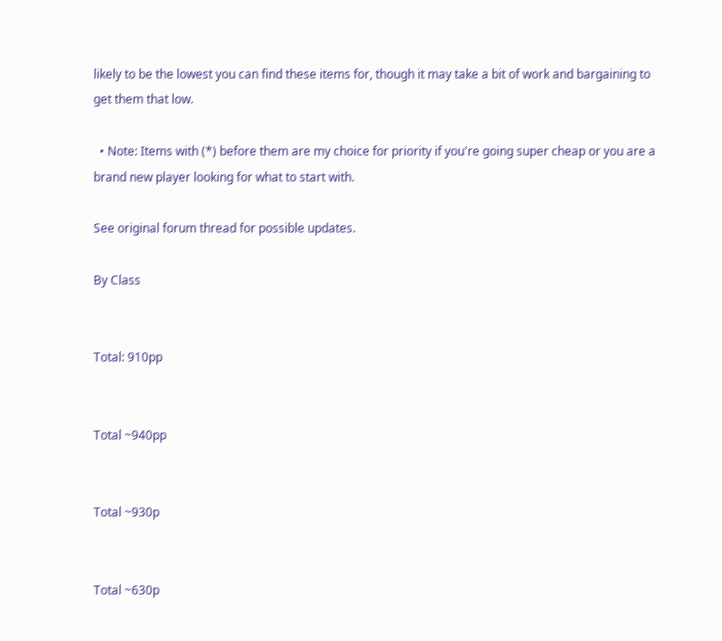likely to be the lowest you can find these items for, though it may take a bit of work and bargaining to get them that low.

  • Note: Items with (*) before them are my choice for priority if you're going super cheap or you are a brand new player looking for what to start with.

See original forum thread for possible updates.

By Class


Total: 910pp


Total ~940pp


Total ~930p


Total ~630p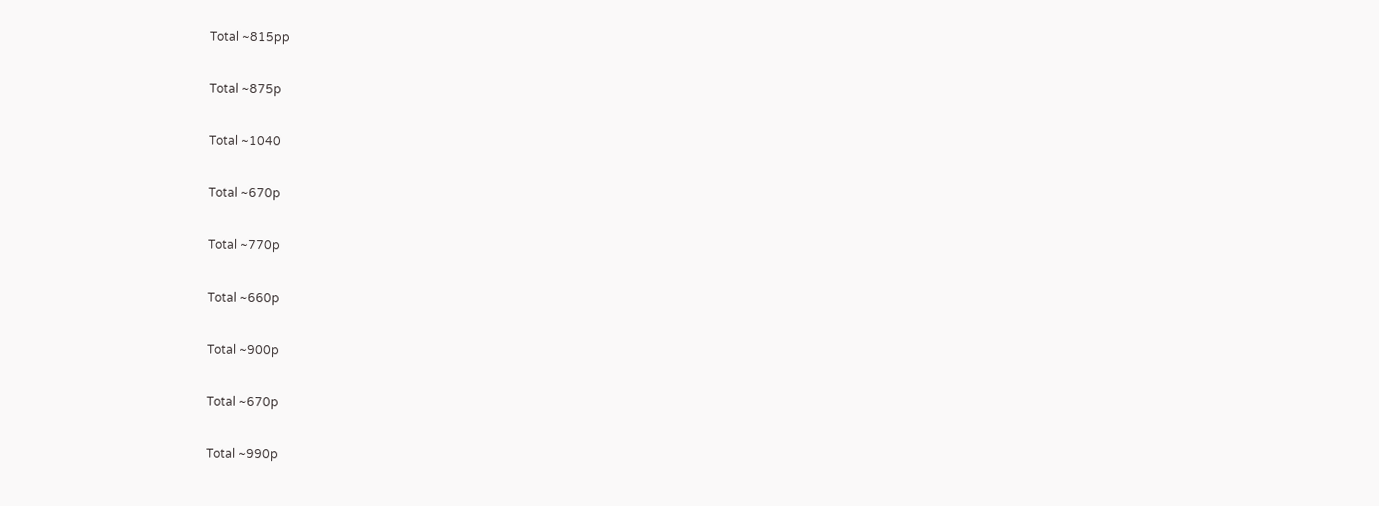Total ~815pp


Total ~875p


Total ~1040


Total ~670p


Total ~770p


Total ~660p


Total ~900p


Total ~670p


Total ~990p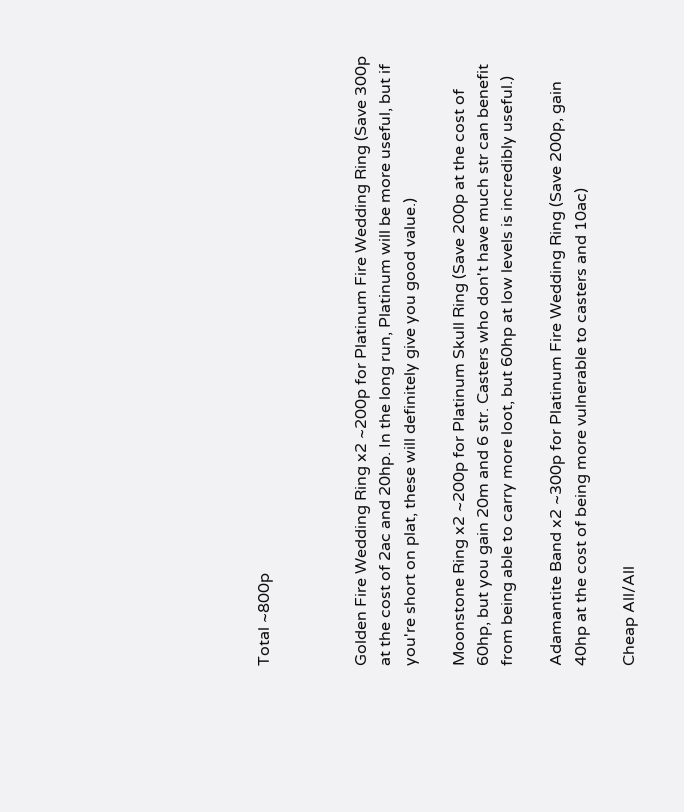Total ~800p



Golden Fire Wedding Ring x2 ~200p for Platinum Fire Wedding Ring (Save 300p at the cost of 2ac and 20hp. In the long run, Platinum will be more useful, but if you're short on plat, these will definitely give you good value.)

Moonstone Ring x2 ~200p for Platinum Skull Ring (Save 200p at the cost of 60hp, but you gain 20m and 6 str. Casters who don't have much str can benefit from being able to carry more loot, but 60hp at low levels is incredibly useful.)

Adamantite Band x2 ~300p for Platinum Fire Wedding Ring (Save 200p, gain 40hp at the cost of being more vulnerable to casters and 10ac)

Cheap All/All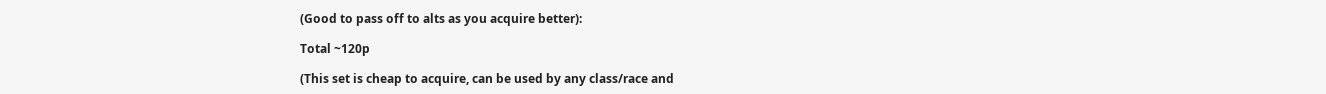(Good to pass off to alts as you acquire better):

Total ~120p

(This set is cheap to acquire, can be used by any class/race and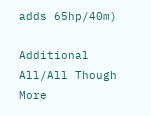adds 65hp/40m)

Additional All/All Though More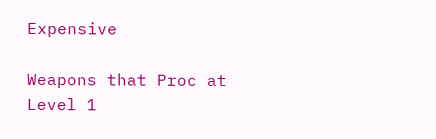Expensive

Weapons that Proc at Level 1